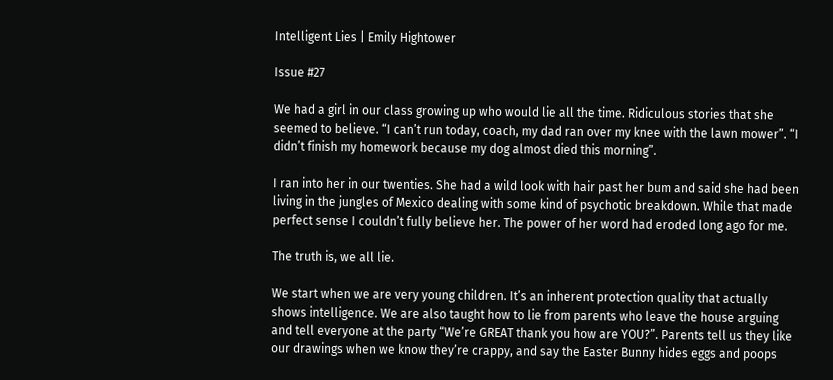Intelligent Lies | Emily Hightower

Issue #27

We had a girl in our class growing up who would lie all the time. Ridiculous stories that she seemed to believe. “I can’t run today, coach, my dad ran over my knee with the lawn mower”. “I didn’t finish my homework because my dog almost died this morning”.

I ran into her in our twenties. She had a wild look with hair past her bum and said she had been living in the jungles of Mexico dealing with some kind of psychotic breakdown. While that made perfect sense I couldn’t fully believe her. The power of her word had eroded long ago for me.

The truth is, we all lie.

We start when we are very young children. It’s an inherent protection quality that actually shows intelligence. We are also taught how to lie from parents who leave the house arguing and tell everyone at the party “We’re GREAT thank you how are YOU?”. Parents tell us they like our drawings when we know they’re crappy, and say the Easter Bunny hides eggs and poops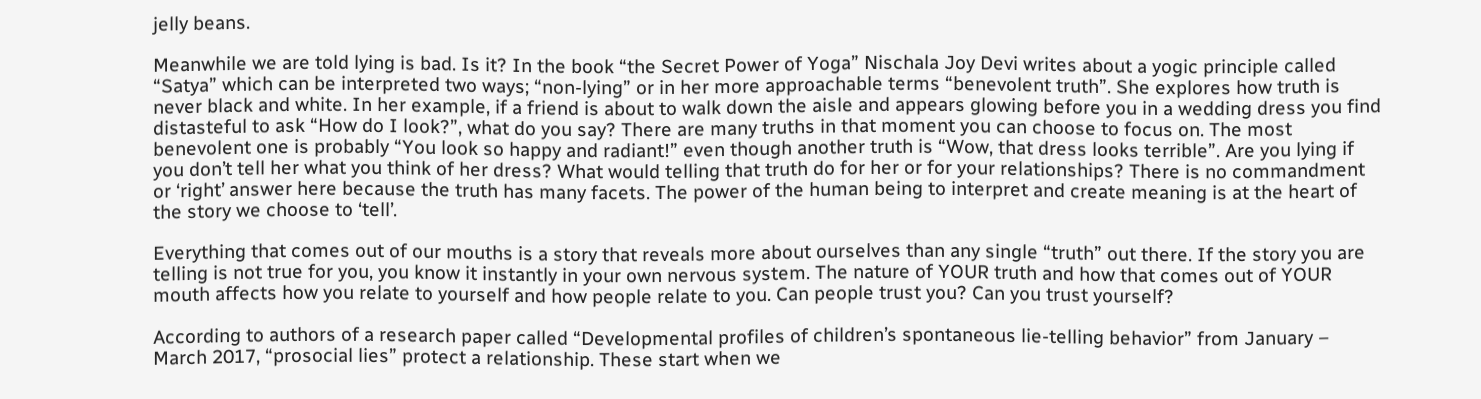jelly beans.

Meanwhile we are told lying is bad. Is it? In the book “the Secret Power of Yoga” Nischala Joy Devi writes about a yogic principle called “Satya” which can be interpreted two ways; “non-lying” or in her more approachable terms “benevolent truth”. She explores how truth is never black and white. In her example, if a friend is about to walk down the aisle and appears glowing before you in a wedding dress you find distasteful to ask “How do I look?”, what do you say? There are many truths in that moment you can choose to focus on. The most benevolent one is probably “You look so happy and radiant!” even though another truth is “Wow, that dress looks terrible”. Are you lying if you don’t tell her what you think of her dress? What would telling that truth do for her or for your relationships? There is no commandment or ‘right’ answer here because the truth has many facets. The power of the human being to interpret and create meaning is at the heart of the story we choose to ‘tell’.

Everything that comes out of our mouths is a story that reveals more about ourselves than any single “truth” out there. If the story you are telling is not true for you, you know it instantly in your own nervous system. The nature of YOUR truth and how that comes out of YOUR mouth affects how you relate to yourself and how people relate to you. Can people trust you? Can you trust yourself?

According to authors of a research paper called “Developmental profiles of children’s spontaneous lie-telling behavior” from January – March 2017, “prosocial lies” protect a relationship. These start when we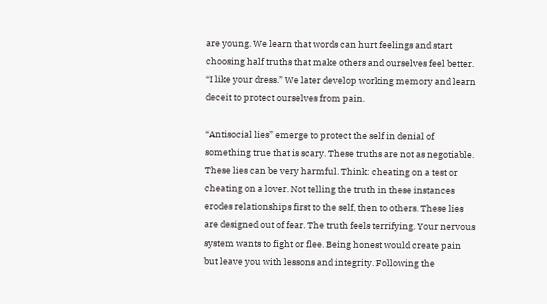are young. We learn that words can hurt feelings and start choosing half truths that make others and ourselves feel better. “I like your dress.” We later develop working memory and learn deceit to protect ourselves from pain.

“Antisocial lies” emerge to protect the self in denial of something true that is scary. These truths are not as negotiable. These lies can be very harmful. Think: cheating on a test or cheating on a lover. Not telling the truth in these instances erodes relationships first to the self, then to others. These lies are designed out of fear. The truth feels terrifying. Your nervous system wants to fight or flee. Being honest would create pain but leave you with lessons and integrity. Following the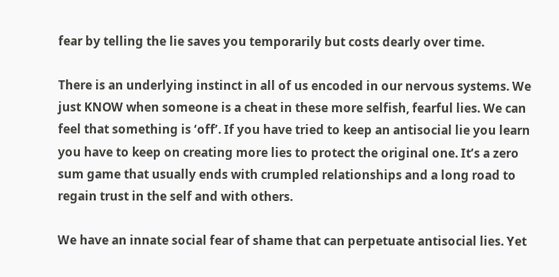fear by telling the lie saves you temporarily but costs dearly over time.

There is an underlying instinct in all of us encoded in our nervous systems. We just KNOW when someone is a cheat in these more selfish, fearful lies. We can feel that something is ‘off’. If you have tried to keep an antisocial lie you learn you have to keep on creating more lies to protect the original one. It’s a zero sum game that usually ends with crumpled relationships and a long road to regain trust in the self and with others.

We have an innate social fear of shame that can perpetuate antisocial lies. Yet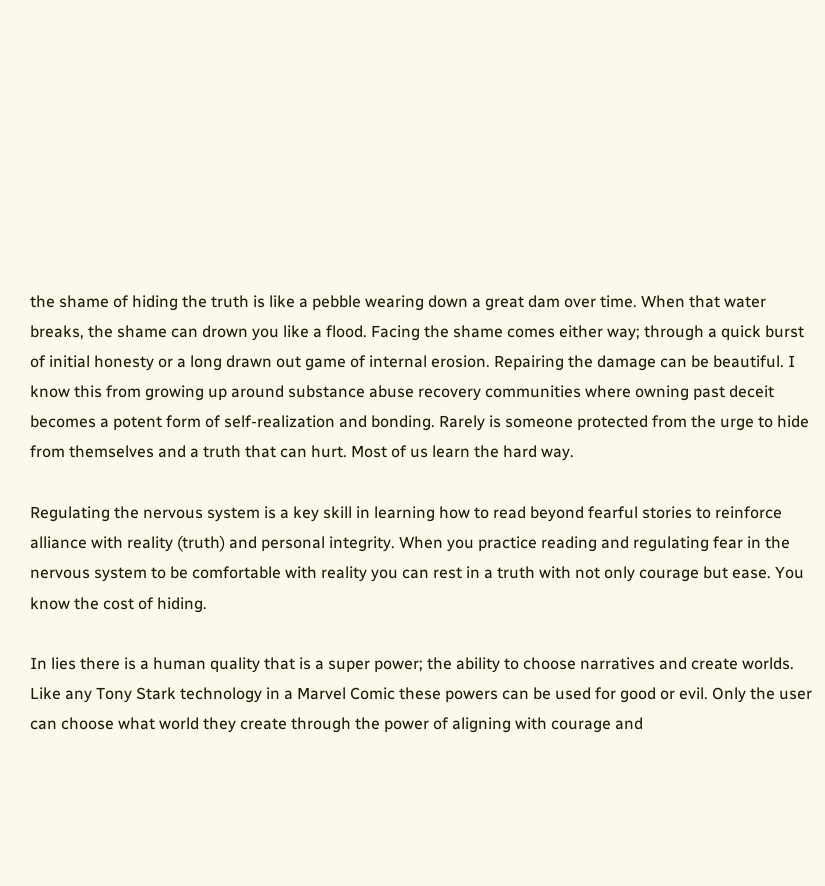the shame of hiding the truth is like a pebble wearing down a great dam over time. When that water breaks, the shame can drown you like a flood. Facing the shame comes either way; through a quick burst of initial honesty or a long drawn out game of internal erosion. Repairing the damage can be beautiful. I know this from growing up around substance abuse recovery communities where owning past deceit becomes a potent form of self-realization and bonding. Rarely is someone protected from the urge to hide from themselves and a truth that can hurt. Most of us learn the hard way.

Regulating the nervous system is a key skill in learning how to read beyond fearful stories to reinforce alliance with reality (truth) and personal integrity. When you practice reading and regulating fear in the nervous system to be comfortable with reality you can rest in a truth with not only courage but ease. You know the cost of hiding.

In lies there is a human quality that is a super power; the ability to choose narratives and create worlds. Like any Tony Stark technology in a Marvel Comic these powers can be used for good or evil. Only the user can choose what world they create through the power of aligning with courage and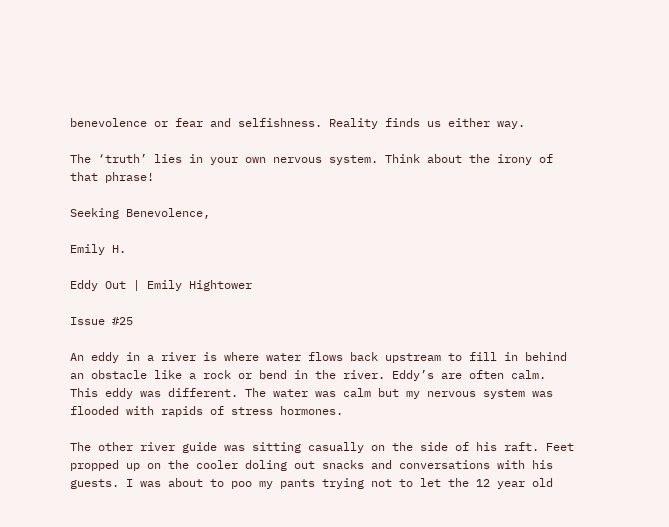benevolence or fear and selfishness. Reality finds us either way.

The ‘truth’ lies in your own nervous system. Think about the irony of that phrase!

Seeking Benevolence,

Emily H.

Eddy Out | Emily Hightower

Issue #25

An eddy in a river is where water flows back upstream to fill in behind an obstacle like a rock or bend in the river. Eddy’s are often calm. This eddy was different. The water was calm but my nervous system was flooded with rapids of stress hormones.

The other river guide was sitting casually on the side of his raft. Feet propped up on the cooler doling out snacks and conversations with his guests. I was about to poo my pants trying not to let the 12 year old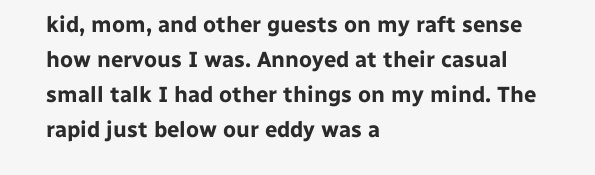kid, mom, and other guests on my raft sense how nervous I was. Annoyed at their casual small talk I had other things on my mind. The rapid just below our eddy was a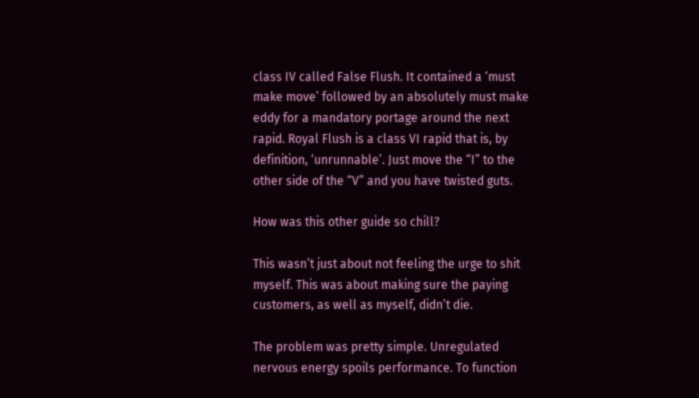class IV called False Flush. It contained a ‘must make move’ followed by an absolutely must make eddy for a mandatory portage around the next rapid. Royal Flush is a class VI rapid that is, by definition, ‘unrunnable’. Just move the “I” to the other side of the “V” and you have twisted guts.

How was this other guide so chill?

This wasn’t just about not feeling the urge to shit myself. This was about making sure the paying customers, as well as myself, didn’t die.

The problem was pretty simple. Unregulated nervous energy spoils performance. To function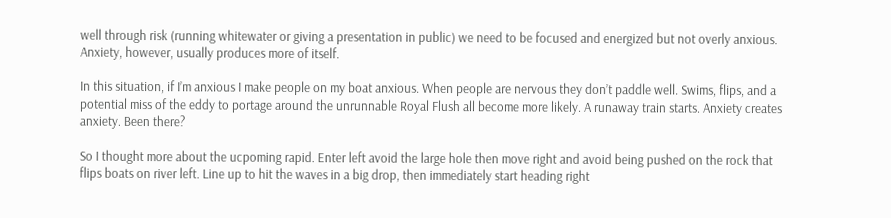well through risk (running whitewater or giving a presentation in public) we need to be focused and energized but not overly anxious. Anxiety, however, usually produces more of itself.

In this situation, if I’m anxious I make people on my boat anxious. When people are nervous they don’t paddle well. Swims, flips, and a potential miss of the eddy to portage around the unrunnable Royal Flush all become more likely. A runaway train starts. Anxiety creates anxiety. Been there?

So I thought more about the ucpoming rapid. Enter left avoid the large hole then move right and avoid being pushed on the rock that flips boats on river left. Line up to hit the waves in a big drop, then immediately start heading right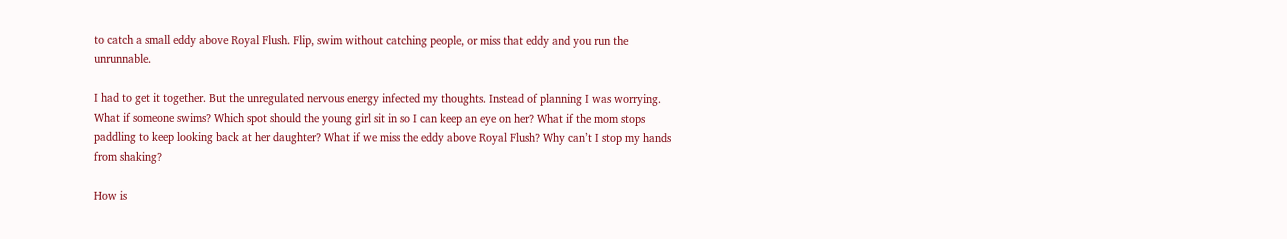to catch a small eddy above Royal Flush. Flip, swim without catching people, or miss that eddy and you run the unrunnable.

I had to get it together. But the unregulated nervous energy infected my thoughts. Instead of planning I was worrying. What if someone swims? Which spot should the young girl sit in so I can keep an eye on her? What if the mom stops paddling to keep looking back at her daughter? What if we miss the eddy above Royal Flush? Why can’t I stop my hands from shaking?

How is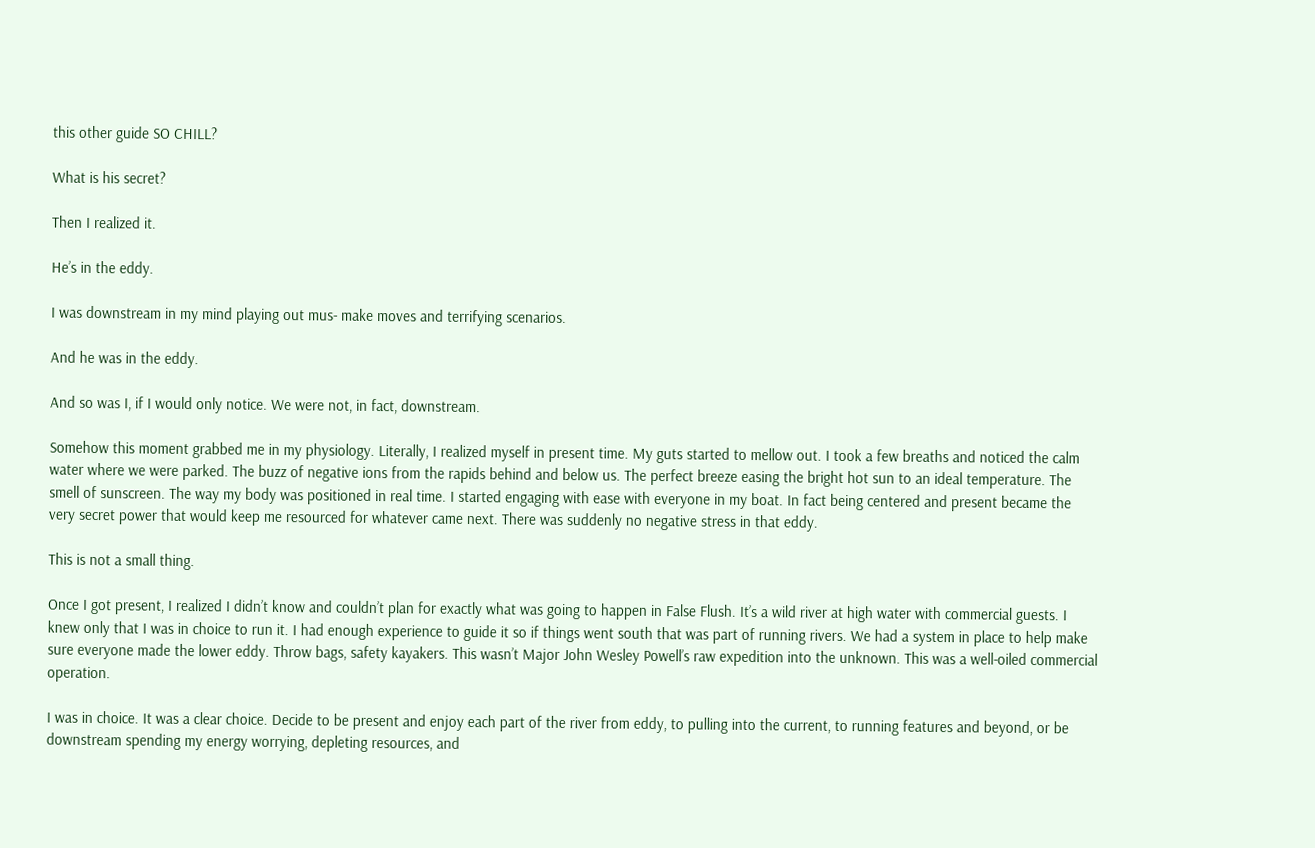this other guide SO CHILL?

What is his secret?

Then I realized it.

He’s in the eddy.

I was downstream in my mind playing out mus- make moves and terrifying scenarios.

And he was in the eddy.

And so was I, if I would only notice. We were not, in fact, downstream.

Somehow this moment grabbed me in my physiology. Literally, I realized myself in present time. My guts started to mellow out. I took a few breaths and noticed the calm water where we were parked. The buzz of negative ions from the rapids behind and below us. The perfect breeze easing the bright hot sun to an ideal temperature. The smell of sunscreen. The way my body was positioned in real time. I started engaging with ease with everyone in my boat. In fact being centered and present became the very secret power that would keep me resourced for whatever came next. There was suddenly no negative stress in that eddy.

This is not a small thing.

Once I got present, I realized I didn’t know and couldn’t plan for exactly what was going to happen in False Flush. It’s a wild river at high water with commercial guests. I knew only that I was in choice to run it. I had enough experience to guide it so if things went south that was part of running rivers. We had a system in place to help make sure everyone made the lower eddy. Throw bags, safety kayakers. This wasn’t Major John Wesley Powell’s raw expedition into the unknown. This was a well-oiled commercial operation.

I was in choice. It was a clear choice. Decide to be present and enjoy each part of the river from eddy, to pulling into the current, to running features and beyond, or be downstream spending my energy worrying, depleting resources, and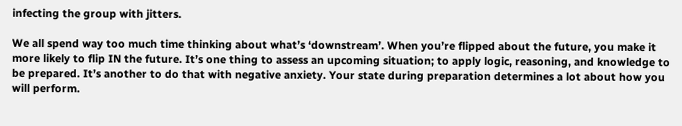infecting the group with jitters.

We all spend way too much time thinking about what’s ‘downstream’. When you’re flipped about the future, you make it more likely to flip IN the future. It’s one thing to assess an upcoming situation; to apply logic, reasoning, and knowledge to be prepared. It’s another to do that with negative anxiety. Your state during preparation determines a lot about how you will perform.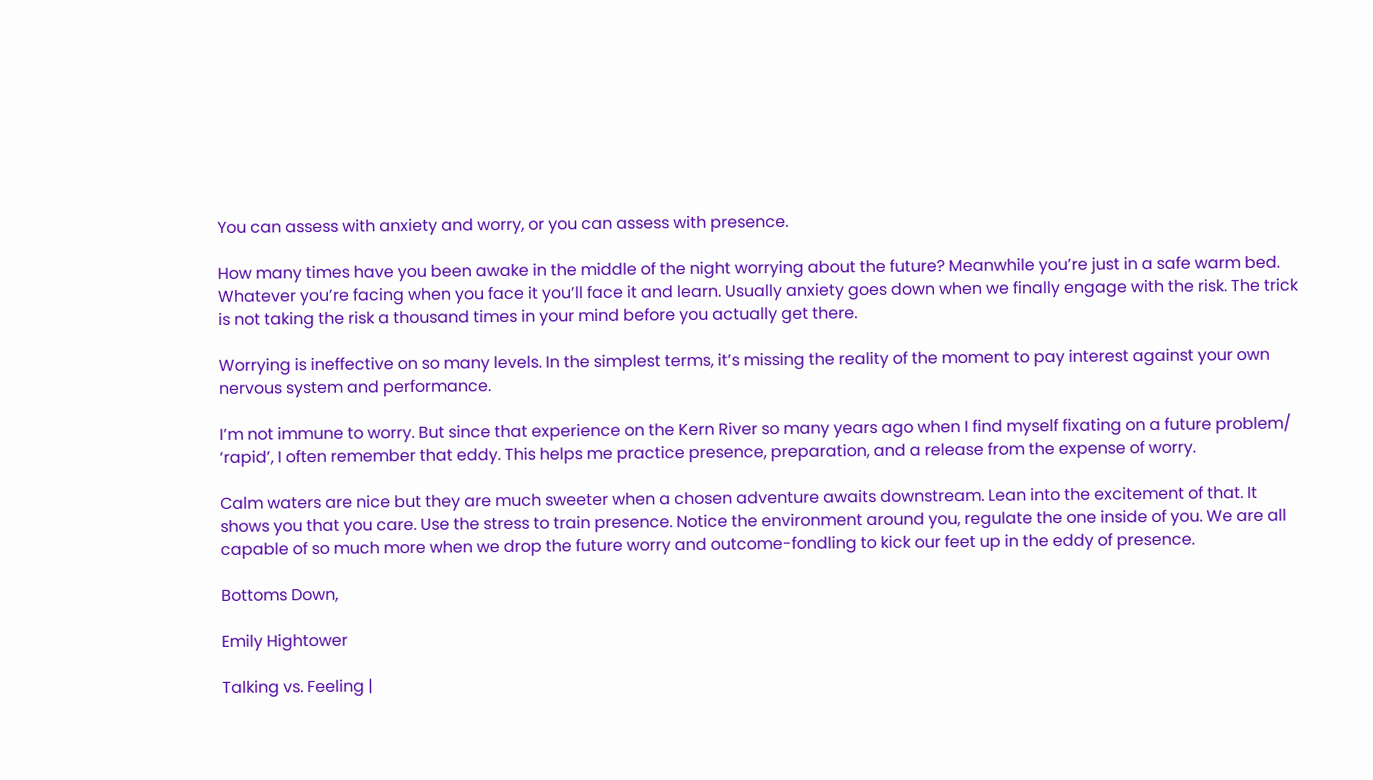You can assess with anxiety and worry, or you can assess with presence.

How many times have you been awake in the middle of the night worrying about the future? Meanwhile you’re just in a safe warm bed. Whatever you’re facing when you face it you’ll face it and learn. Usually anxiety goes down when we finally engage with the risk. The trick is not taking the risk a thousand times in your mind before you actually get there.

Worrying is ineffective on so many levels. In the simplest terms, it’s missing the reality of the moment to pay interest against your own nervous system and performance.

I’m not immune to worry. But since that experience on the Kern River so many years ago when I find myself fixating on a future problem/ ‘rapid’, I often remember that eddy. This helps me practice presence, preparation, and a release from the expense of worry.

Calm waters are nice but they are much sweeter when a chosen adventure awaits downstream. Lean into the excitement of that. It shows you that you care. Use the stress to train presence. Notice the environment around you, regulate the one inside of you. We are all capable of so much more when we drop the future worry and outcome-fondling to kick our feet up in the eddy of presence.

Bottoms Down,

Emily Hightower

Talking vs. Feeling |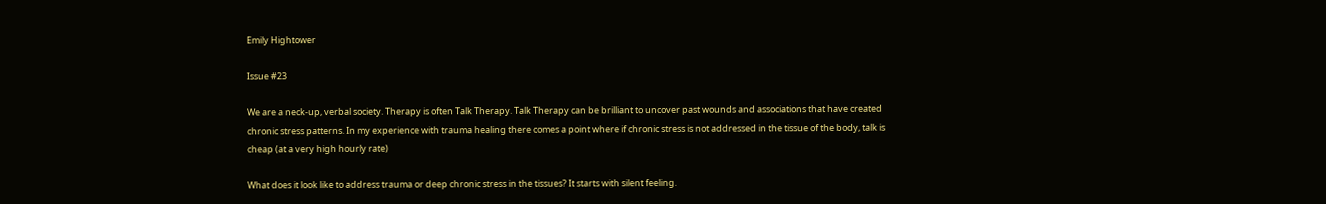Emily Hightower

Issue #23

We are a neck-up, verbal society. Therapy is often Talk Therapy. Talk Therapy can be brilliant to uncover past wounds and associations that have created chronic stress patterns. In my experience with trauma healing there comes a point where if chronic stress is not addressed in the tissue of the body, talk is cheap (at a very high hourly rate)

What does it look like to address trauma or deep chronic stress in the tissues? It starts with silent feeling.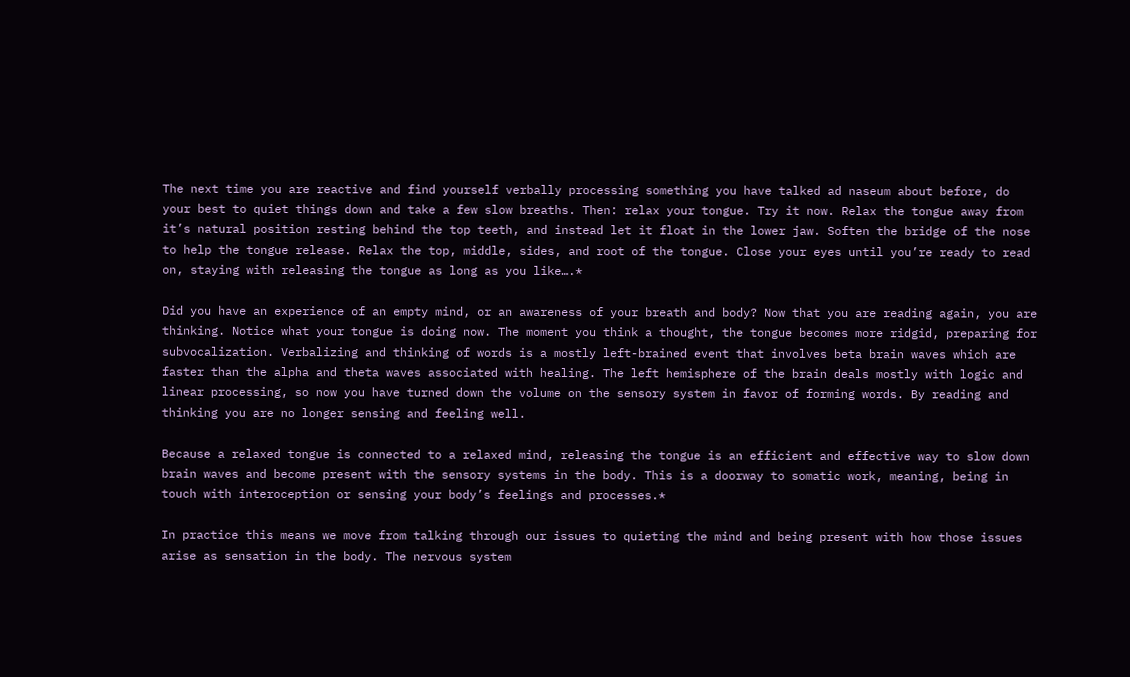The next time you are reactive and find yourself verbally processing something you have talked ad naseum about before, do your best to quiet things down and take a few slow breaths. Then: relax your tongue. Try it now. Relax the tongue away from it’s natural position resting behind the top teeth, and instead let it float in the lower jaw. Soften the bridge of the nose to help the tongue release. Relax the top, middle, sides, and root of the tongue. Close your eyes until you’re ready to read on, staying with releasing the tongue as long as you like….*

Did you have an experience of an empty mind, or an awareness of your breath and body? Now that you are reading again, you are thinking. Notice what your tongue is doing now. The moment you think a thought, the tongue becomes more ridgid, preparing for subvocalization. Verbalizing and thinking of words is a mostly left-brained event that involves beta brain waves which are faster than the alpha and theta waves associated with healing. The left hemisphere of the brain deals mostly with logic and linear processing, so now you have turned down the volume on the sensory system in favor of forming words. By reading and thinking you are no longer sensing and feeling well.

Because a relaxed tongue is connected to a relaxed mind, releasing the tongue is an efficient and effective way to slow down brain waves and become present with the sensory systems in the body. This is a doorway to somatic work, meaning, being in touch with interoception or sensing your body’s feelings and processes.*

In practice this means we move from talking through our issues to quieting the mind and being present with how those issues arise as sensation in the body. The nervous system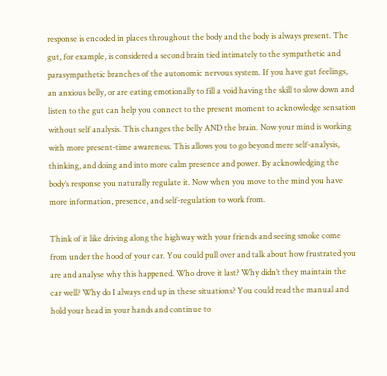response is encoded in places throughout the body and the body is always present. The gut, for example, is considered a second brain tied intimately to the sympathetic and parasympathetic branches of the autonomic nervous system. If you have gut feelings, an anxious belly, or are eating emotionally to fill a void having the skill to slow down and listen to the gut can help you connect to the present moment to acknowledge sensation without self analysis. This changes the belly AND the brain. Now your mind is working with more present-time awareness. This allows you to go beyond mere self-analysis, thinking, and doing and into more calm presence and power. By acknowledging the body’s response you naturally regulate it. Now when you move to the mind you have more information, presence, and self-regulation to work from.

Think of it like driving along the highway with your friends and seeing smoke come from under the hood of your car. You could pull over and talk about how frustrated you are and analyse why this happened. Who drove it last? Why didn’t they maintain the car well? Why do I always end up in these situations? You could read the manual and hold your head in your hands and continue to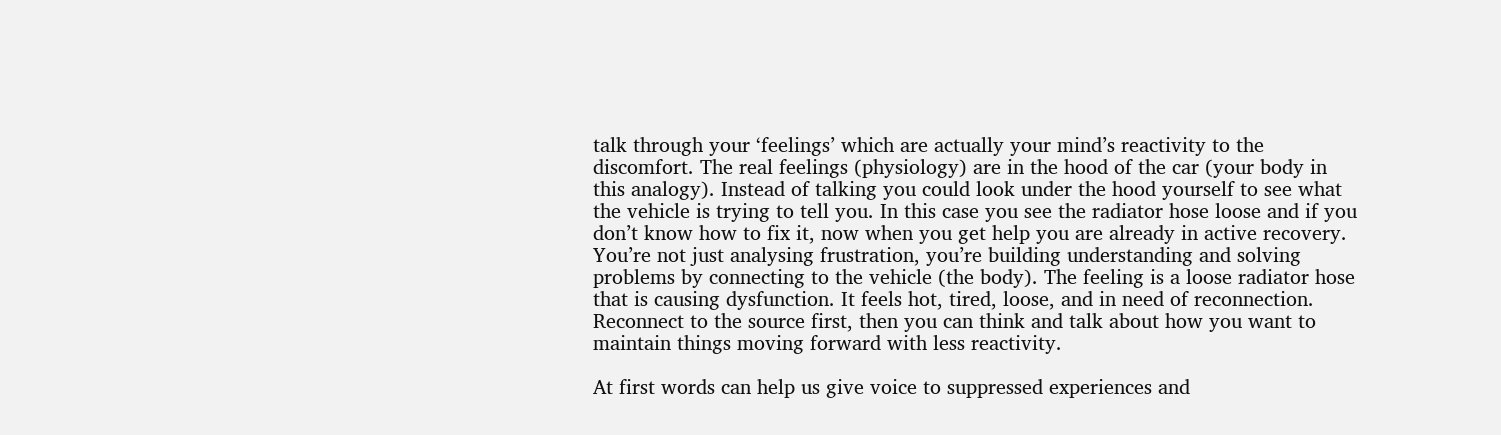talk through your ‘feelings’ which are actually your mind’s reactivity to the discomfort. The real feelings (physiology) are in the hood of the car (your body in this analogy). Instead of talking you could look under the hood yourself to see what the vehicle is trying to tell you. In this case you see the radiator hose loose and if you don’t know how to fix it, now when you get help you are already in active recovery. You’re not just analysing frustration, you’re building understanding and solving problems by connecting to the vehicle (the body). The feeling is a loose radiator hose that is causing dysfunction. It feels hot, tired, loose, and in need of reconnection. Reconnect to the source first, then you can think and talk about how you want to maintain things moving forward with less reactivity.

At first words can help us give voice to suppressed experiences and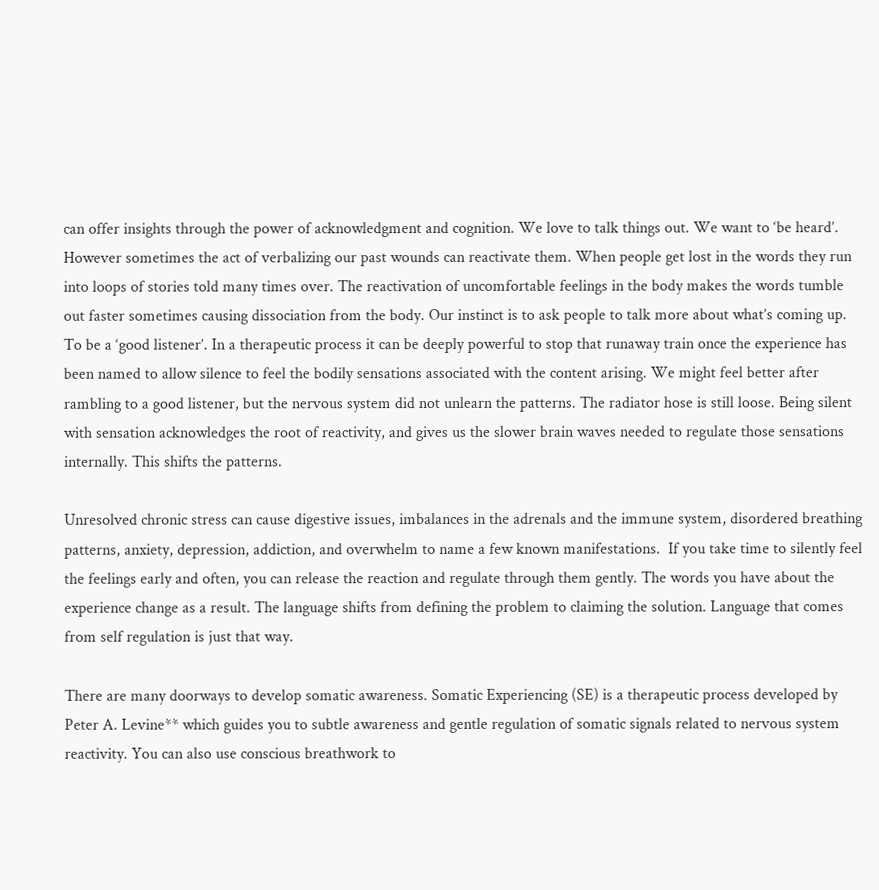can offer insights through the power of acknowledgment and cognition. We love to talk things out. We want to ‘be heard’. However sometimes the act of verbalizing our past wounds can reactivate them. When people get lost in the words they run into loops of stories told many times over. The reactivation of uncomfortable feelings in the body makes the words tumble out faster sometimes causing dissociation from the body. Our instinct is to ask people to talk more about what’s coming up. To be a ‘good listener’. In a therapeutic process it can be deeply powerful to stop that runaway train once the experience has been named to allow silence to feel the bodily sensations associated with the content arising. We might feel better after rambling to a good listener, but the nervous system did not unlearn the patterns. The radiator hose is still loose. Being silent with sensation acknowledges the root of reactivity, and gives us the slower brain waves needed to regulate those sensations internally. This shifts the patterns.

Unresolved chronic stress can cause digestive issues, imbalances in the adrenals and the immune system, disordered breathing patterns, anxiety, depression, addiction, and overwhelm to name a few known manifestations.  If you take time to silently feel the feelings early and often, you can release the reaction and regulate through them gently. The words you have about the experience change as a result. The language shifts from defining the problem to claiming the solution. Language that comes from self regulation is just that way.

There are many doorways to develop somatic awareness. Somatic Experiencing (SE) is a therapeutic process developed by Peter A. Levine** which guides you to subtle awareness and gentle regulation of somatic signals related to nervous system reactivity. You can also use conscious breathwork to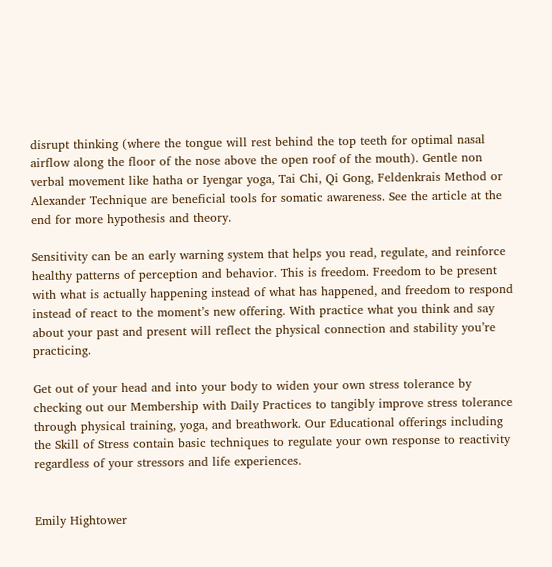disrupt thinking (where the tongue will rest behind the top teeth for optimal nasal airflow along the floor of the nose above the open roof of the mouth). Gentle non verbal movement like hatha or Iyengar yoga, Tai Chi, Qi Gong, Feldenkrais Method or Alexander Technique are beneficial tools for somatic awareness. See the article at the end for more hypothesis and theory.

Sensitivity can be an early warning system that helps you read, regulate, and reinforce healthy patterns of perception and behavior. This is freedom. Freedom to be present with what is actually happening instead of what has happened, and freedom to respond instead of react to the moment’s new offering. With practice what you think and say about your past and present will reflect the physical connection and stability you’re practicing.

Get out of your head and into your body to widen your own stress tolerance by checking out our Membership with Daily Practices to tangibly improve stress tolerance through physical training, yoga, and breathwork. Our Educational offerings including the Skill of Stress contain basic techniques to regulate your own response to reactivity regardless of your stressors and life experiences.


Emily Hightower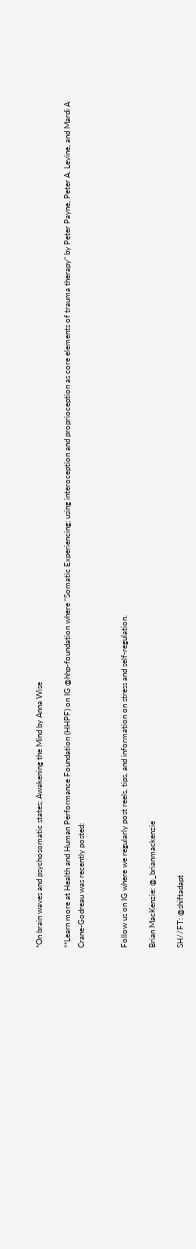*On brain waves and psychosomatic states; Awakening the Mind by Anna Wise

**Learn more at Health and Human Performance Foundation (HHPF) on IG @hhp-foundation where “Somatic Experiencing; using interoception and proprioception as core elements of trauma therapy” by Peter Payne, Peter A. Levine, and Mardi A Crane-Godreau was recently posted:


Follow us on IG where we regularly post reels, tips, and information on stress and self-regulation.

Brian MacKenzie: @_brianmackenzie

SH//FT: @shiftadapt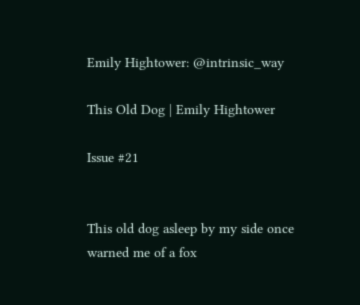Emily Hightower: @intrinsic_way

This Old Dog | Emily Hightower

Issue #21


This old dog asleep by my side once warned me of a fox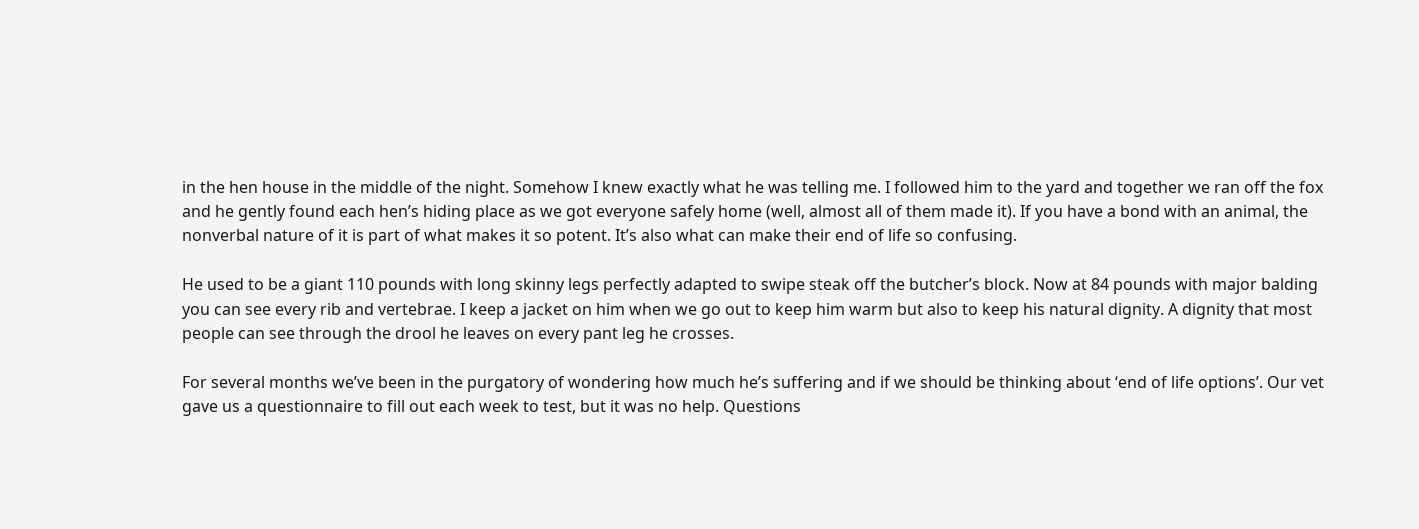in the hen house in the middle of the night. Somehow I knew exactly what he was telling me. I followed him to the yard and together we ran off the fox and he gently found each hen’s hiding place as we got everyone safely home (well, almost all of them made it). If you have a bond with an animal, the nonverbal nature of it is part of what makes it so potent. It’s also what can make their end of life so confusing.

He used to be a giant 110 pounds with long skinny legs perfectly adapted to swipe steak off the butcher’s block. Now at 84 pounds with major balding you can see every rib and vertebrae. I keep a jacket on him when we go out to keep him warm but also to keep his natural dignity. A dignity that most people can see through the drool he leaves on every pant leg he crosses.

For several months we’ve been in the purgatory of wondering how much he’s suffering and if we should be thinking about ‘end of life options’. Our vet gave us a questionnaire to fill out each week to test, but it was no help. Questions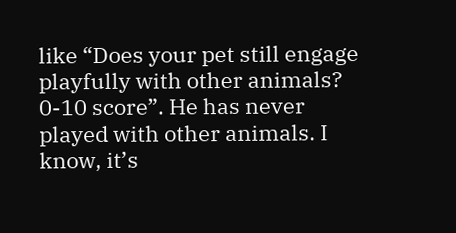like “Does your pet still engage playfully with other animals? 0-10 score”. He has never played with other animals. I know, it’s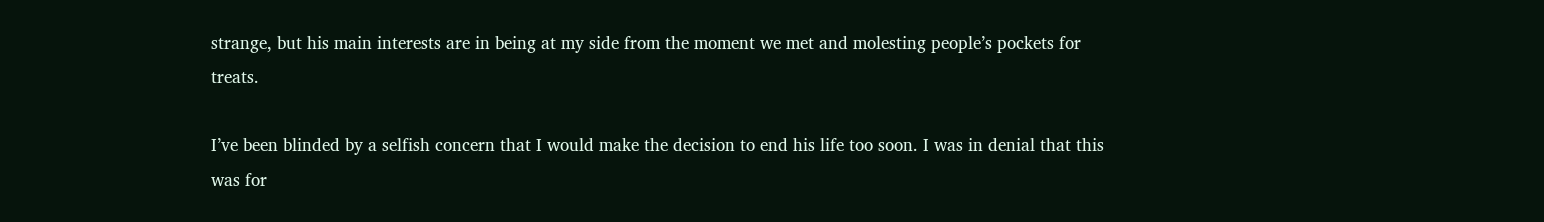strange, but his main interests are in being at my side from the moment we met and molesting people’s pockets for treats.

I’ve been blinded by a selfish concern that I would make the decision to end his life too soon. I was in denial that this was for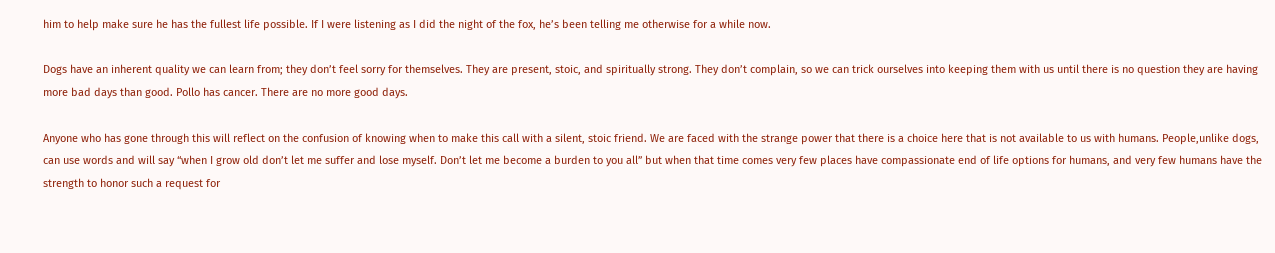him to help make sure he has the fullest life possible. If I were listening as I did the night of the fox, he’s been telling me otherwise for a while now.

Dogs have an inherent quality we can learn from; they don’t feel sorry for themselves. They are present, stoic, and spiritually strong. They don’t complain, so we can trick ourselves into keeping them with us until there is no question they are having more bad days than good. Pollo has cancer. There are no more good days.

Anyone who has gone through this will reflect on the confusion of knowing when to make this call with a silent, stoic friend. We are faced with the strange power that there is a choice here that is not available to us with humans. People,unlike dogs, can use words and will say “when I grow old don’t let me suffer and lose myself. Don’t let me become a burden to you all” but when that time comes very few places have compassionate end of life options for humans, and very few humans have the strength to honor such a request for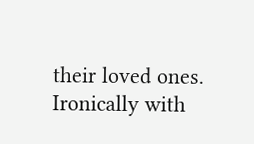their loved ones. Ironically with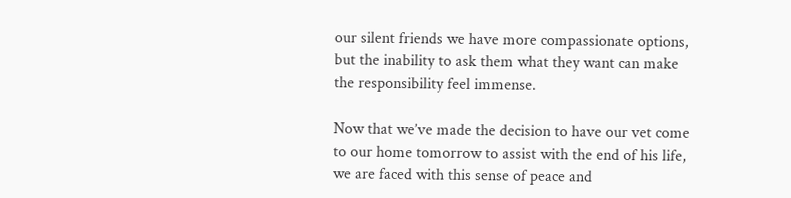our silent friends we have more compassionate options, but the inability to ask them what they want can make the responsibility feel immense.

Now that we’ve made the decision to have our vet come to our home tomorrow to assist with the end of his life, we are faced with this sense of peace and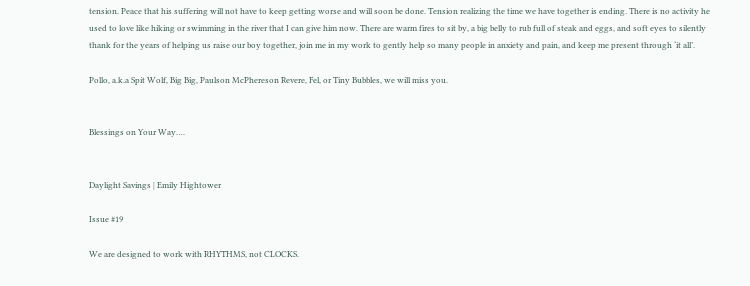tension. Peace that his suffering will not have to keep getting worse and will soon be done. Tension realizing the time we have together is ending. There is no activity he used to love like hiking or swimming in the river that I can give him now. There are warm fires to sit by, a big belly to rub full of steak and eggs, and soft eyes to silently thank for the years of helping us raise our boy together, join me in my work to gently help so many people in anxiety and pain, and keep me present through ‘it all’.

Pollo, a.k.a Spit Wolf, Big Big, Paulson McPhereson Revere, Fel, or Tiny Bubbles, we will miss you.


Blessings on Your Way….


Daylight Savings | Emily Hightower

Issue #19

We are designed to work with RHYTHMS, not CLOCKS.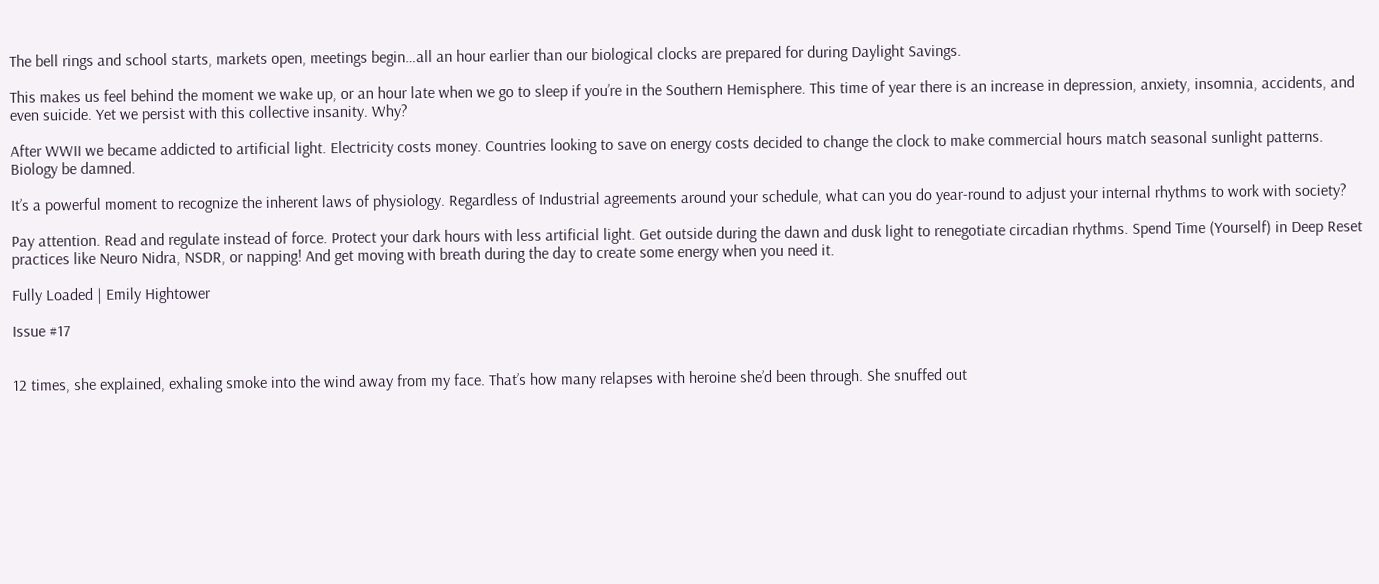The bell rings and school starts, markets open, meetings begin…all an hour earlier than our biological clocks are prepared for during Daylight Savings.

This makes us feel behind the moment we wake up, or an hour late when we go to sleep if you’re in the Southern Hemisphere. This time of year there is an increase in depression, anxiety, insomnia, accidents, and even suicide. Yet we persist with this collective insanity. Why?

After WWII we became addicted to artificial light. Electricity costs money. Countries looking to save on energy costs decided to change the clock to make commercial hours match seasonal sunlight patterns. Biology be damned.

It’s a powerful moment to recognize the inherent laws of physiology. Regardless of Industrial agreements around your schedule, what can you do year-round to adjust your internal rhythms to work with society?

Pay attention. Read and regulate instead of force. Protect your dark hours with less artificial light. Get outside during the dawn and dusk light to renegotiate circadian rhythms. Spend Time (Yourself) in Deep Reset practices like Neuro Nidra, NSDR, or napping! And get moving with breath during the day to create some energy when you need it.

Fully Loaded | Emily Hightower

Issue #17


12 times, she explained, exhaling smoke into the wind away from my face. That’s how many relapses with heroine she’d been through. She snuffed out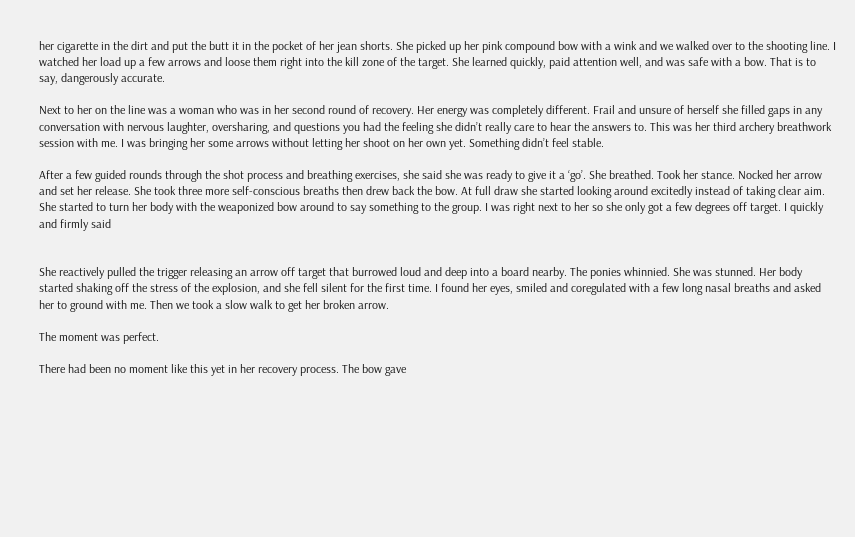her cigarette in the dirt and put the butt it in the pocket of her jean shorts. She picked up her pink compound bow with a wink and we walked over to the shooting line. I watched her load up a few arrows and loose them right into the kill zone of the target. She learned quickly, paid attention well, and was safe with a bow. That is to say, dangerously accurate.

Next to her on the line was a woman who was in her second round of recovery. Her energy was completely different. Frail and unsure of herself she filled gaps in any conversation with nervous laughter, oversharing, and questions you had the feeling she didn’t really care to hear the answers to. This was her third archery breathwork session with me. I was bringing her some arrows without letting her shoot on her own yet. Something didn’t feel stable.

After a few guided rounds through the shot process and breathing exercises, she said she was ready to give it a ‘go’. She breathed. Took her stance. Nocked her arrow and set her release. She took three more self-conscious breaths then drew back the bow. At full draw she started looking around excitedly instead of taking clear aim. She started to turn her body with the weaponized bow around to say something to the group. I was right next to her so she only got a few degrees off target. I quickly and firmly said


She reactively pulled the trigger releasing an arrow off target that burrowed loud and deep into a board nearby. The ponies whinnied. She was stunned. Her body started shaking off the stress of the explosion, and she fell silent for the first time. I found her eyes, smiled and coregulated with a few long nasal breaths and asked her to ground with me. Then we took a slow walk to get her broken arrow.

The moment was perfect.

There had been no moment like this yet in her recovery process. The bow gave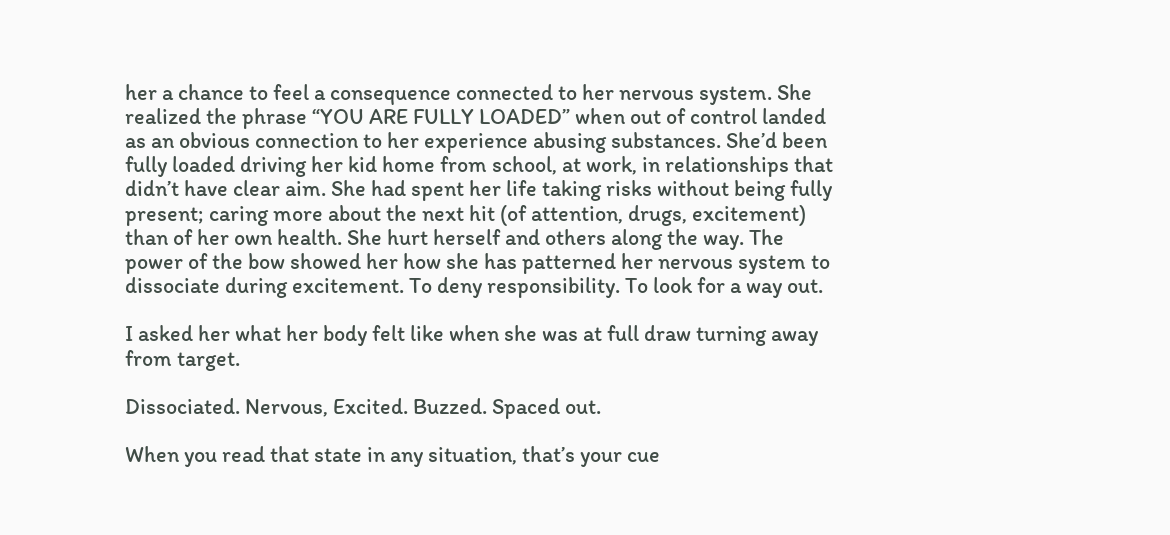her a chance to feel a consequence connected to her nervous system. She realized the phrase “YOU ARE FULLY LOADED” when out of control landed as an obvious connection to her experience abusing substances. She’d been fully loaded driving her kid home from school, at work, in relationships that didn’t have clear aim. She had spent her life taking risks without being fully present; caring more about the next hit (of attention, drugs, excitement) than of her own health. She hurt herself and others along the way. The power of the bow showed her how she has patterned her nervous system to dissociate during excitement. To deny responsibility. To look for a way out.

I asked her what her body felt like when she was at full draw turning away from target.

Dissociated. Nervous, Excited. Buzzed. Spaced out.

When you read that state in any situation, that’s your cue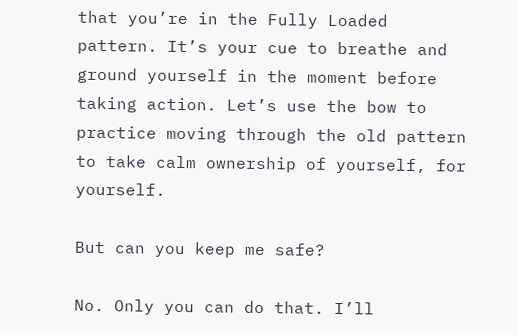that you’re in the Fully Loaded pattern. It’s your cue to breathe and ground yourself in the moment before taking action. Let’s use the bow to practice moving through the old pattern to take calm ownership of yourself, for yourself.

But can you keep me safe?

No. Only you can do that. I’ll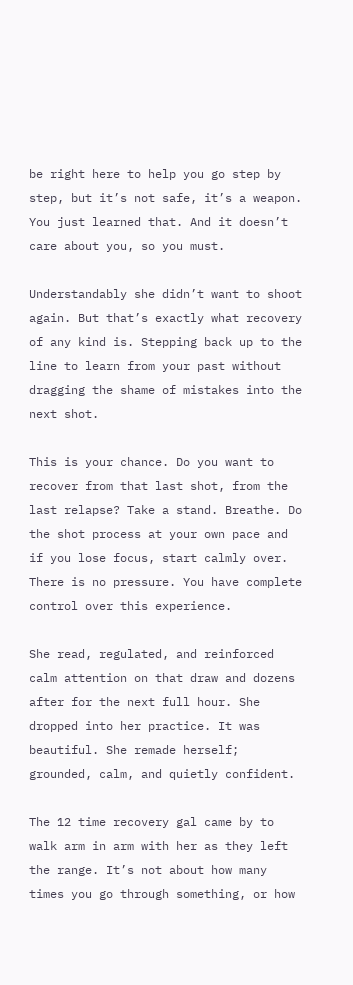be right here to help you go step by step, but it’s not safe, it’s a weapon. You just learned that. And it doesn’t care about you, so you must.

Understandably she didn’t want to shoot again. But that’s exactly what recovery of any kind is. Stepping back up to the line to learn from your past without dragging the shame of mistakes into the next shot.

This is your chance. Do you want to recover from that last shot, from the last relapse? Take a stand. Breathe. Do the shot process at your own pace and if you lose focus, start calmly over. There is no pressure. You have complete control over this experience.

She read, regulated, and reinforced calm attention on that draw and dozens after for the next full hour. She dropped into her practice. It was beautiful. She remade herself; grounded, calm, and quietly confident.

The 12 time recovery gal came by to walk arm in arm with her as they left the range. It’s not about how many times you go through something, or how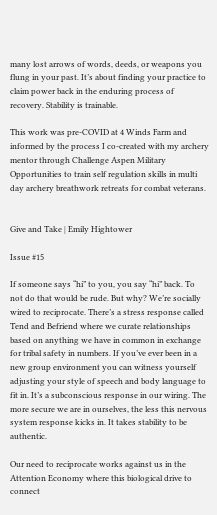many lost arrows of words, deeds, or weapons you flung in your past. It’s about finding your practice to claim power back in the enduring process of recovery. Stability is trainable.

This work was pre-COVID at 4 Winds Farm and informed by the process I co-created with my archery mentor through Challenge Aspen Military Opportunities to train self regulation skills in multi day archery breathwork retreats for combat veterans.


Give and Take | Emily Hightower

Issue #15

If someone says “hi” to you, you say “hi” back. To not do that would be rude. But why? We’re socially wired to reciprocate. There’s a stress response called Tend and Befriend where we curate relationships based on anything we have in common in exchange for tribal safety in numbers. If you’ve ever been in a new group environment you can witness yourself adjusting your style of speech and body language to fit in. It’s a subconscious response in our wiring. The more secure we are in ourselves, the less this nervous system response kicks in. It takes stability to be authentic.

Our need to reciprocate works against us in the Attention Economy where this biological drive to connect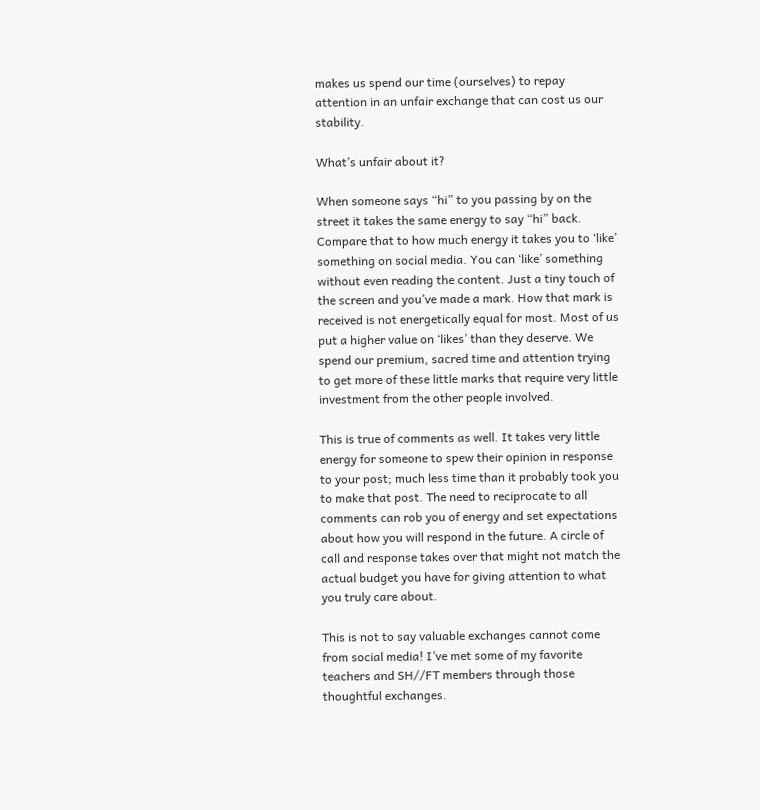makes us spend our time (ourselves) to repay attention in an unfair exchange that can cost us our stability.

What’s unfair about it?

When someone says “hi” to you passing by on the street it takes the same energy to say “hi” back. Compare that to how much energy it takes you to ‘like’ something on social media. You can ‘like’ something without even reading the content. Just a tiny touch of the screen and you’ve made a mark. How that mark is received is not energetically equal for most. Most of us put a higher value on ‘likes’ than they deserve. We spend our premium, sacred time and attention trying to get more of these little marks that require very little investment from the other people involved.

This is true of comments as well. It takes very little energy for someone to spew their opinion in response to your post; much less time than it probably took you to make that post. The need to reciprocate to all comments can rob you of energy and set expectations about how you will respond in the future. A circle of call and response takes over that might not match the actual budget you have for giving attention to what you truly care about.

This is not to say valuable exchanges cannot come from social media! I’ve met some of my favorite teachers and SH//FT members through those thoughtful exchanges.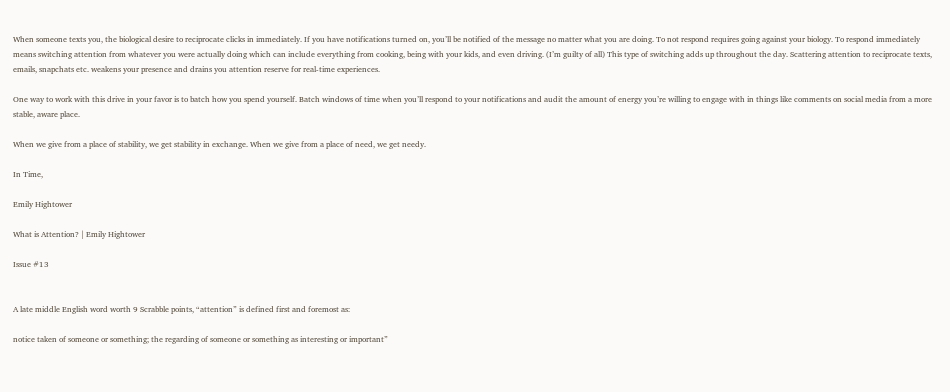When someone texts you, the biological desire to reciprocate clicks in immediately. If you have notifications turned on, you’ll be notified of the message no matter what you are doing. To not respond requires going against your biology. To respond immediately means switching attention from whatever you were actually doing which can include everything from cooking, being with your kids, and even driving. (I’m guilty of all) This type of switching adds up throughout the day. Scattering attention to reciprocate texts, emails, snapchats etc. weakens your presence and drains you attention reserve for real-time experiences.

One way to work with this drive in your favor is to batch how you spend yourself. Batch windows of time when you’ll respond to your notifications and audit the amount of energy you’re willing to engage with in things like comments on social media from a more stable, aware place.

When we give from a place of stability, we get stability in exchange. When we give from a place of need, we get needy.

In Time,

Emily Hightower

What is Attention? | Emily Hightower

Issue #13


A late middle English word worth 9 Scrabble points, “attention” is defined first and foremost as:

notice taken of someone or something; the regarding of someone or something as interesting or important”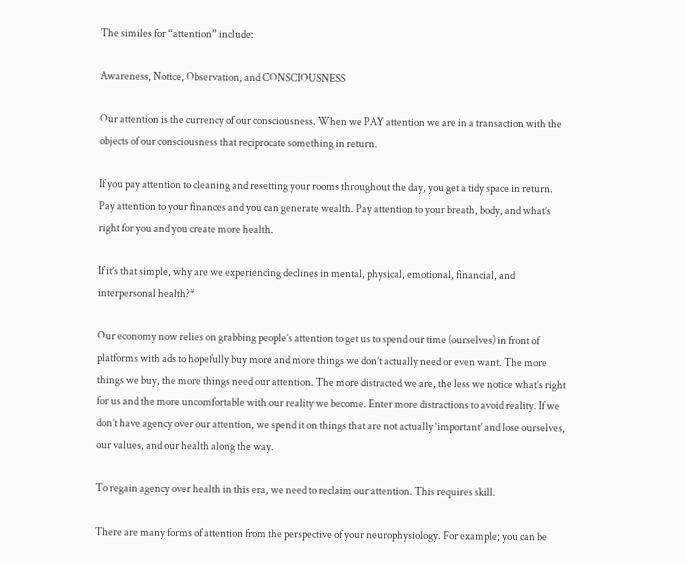The similes for “attention” include:

Awareness, Notice, Observation, and CONSCIOUSNESS

Our attention is the currency of our consciousness. When we PAY attention we are in a transaction with the objects of our consciousness that reciprocate something in return.

If you pay attention to cleaning and resetting your rooms throughout the day, you get a tidy space in return. Pay attention to your finances and you can generate wealth. Pay attention to your breath, body, and what’s right for you and you create more health.

If it’s that simple, why are we experiencing declines in mental, physical, emotional, financial, and interpersonal health?*

Our economy now relies on grabbing people’s attention to get us to spend our time (ourselves) in front of platforms with ads to hopefully buy more and more things we don’t actually need or even want. The more things we buy, the more things need our attention. The more distracted we are, the less we notice what’s right for us and the more uncomfortable with our reality we become. Enter more distractions to avoid reality. If we don’t have agency over our attention, we spend it on things that are not actually ‘important’ and lose ourselves, our values, and our health along the way.

To regain agency over health in this era, we need to reclaim our attention. This requires skill.

There are many forms of attention from the perspective of your neurophysiology. For example; you can be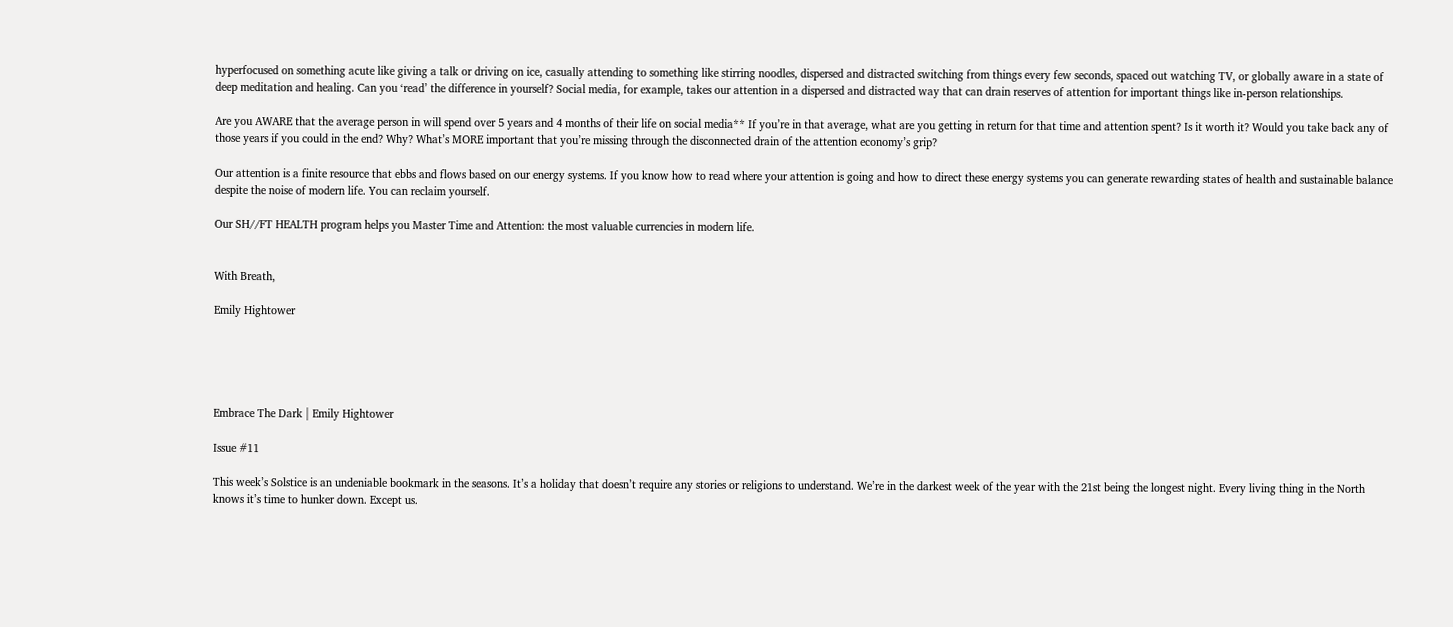hyperfocused on something acute like giving a talk or driving on ice, casually attending to something like stirring noodles, dispersed and distracted switching from things every few seconds, spaced out watching TV, or globally aware in a state of deep meditation and healing. Can you ‘read’ the difference in yourself? Social media, for example, takes our attention in a dispersed and distracted way that can drain reserves of attention for important things like in-person relationships.

Are you AWARE that the average person in will spend over 5 years and 4 months of their life on social media** If you’re in that average, what are you getting in return for that time and attention spent? Is it worth it? Would you take back any of those years if you could in the end? Why? What’s MORE important that you’re missing through the disconnected drain of the attention economy’s grip?

Our attention is a finite resource that ebbs and flows based on our energy systems. If you know how to read where your attention is going and how to direct these energy systems you can generate rewarding states of health and sustainable balance despite the noise of modern life. You can reclaim yourself.

Our SH//FT HEALTH program helps you Master Time and Attention: the most valuable currencies in modern life.


With Breath,

Emily Hightower





Embrace The Dark | Emily Hightower

Issue #11

This week’s Solstice is an undeniable bookmark in the seasons. It’s a holiday that doesn’t require any stories or religions to understand. We’re in the darkest week of the year with the 21st being the longest night. Every living thing in the North knows it’s time to hunker down. Except us.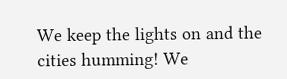We keep the lights on and the cities humming! We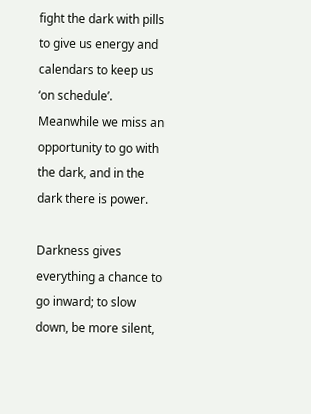fight the dark with pills to give us energy and calendars to keep us ‘on schedule’. Meanwhile we miss an opportunity to go with the dark, and in the dark there is power.

Darkness gives everything a chance to go inward; to slow down, be more silent,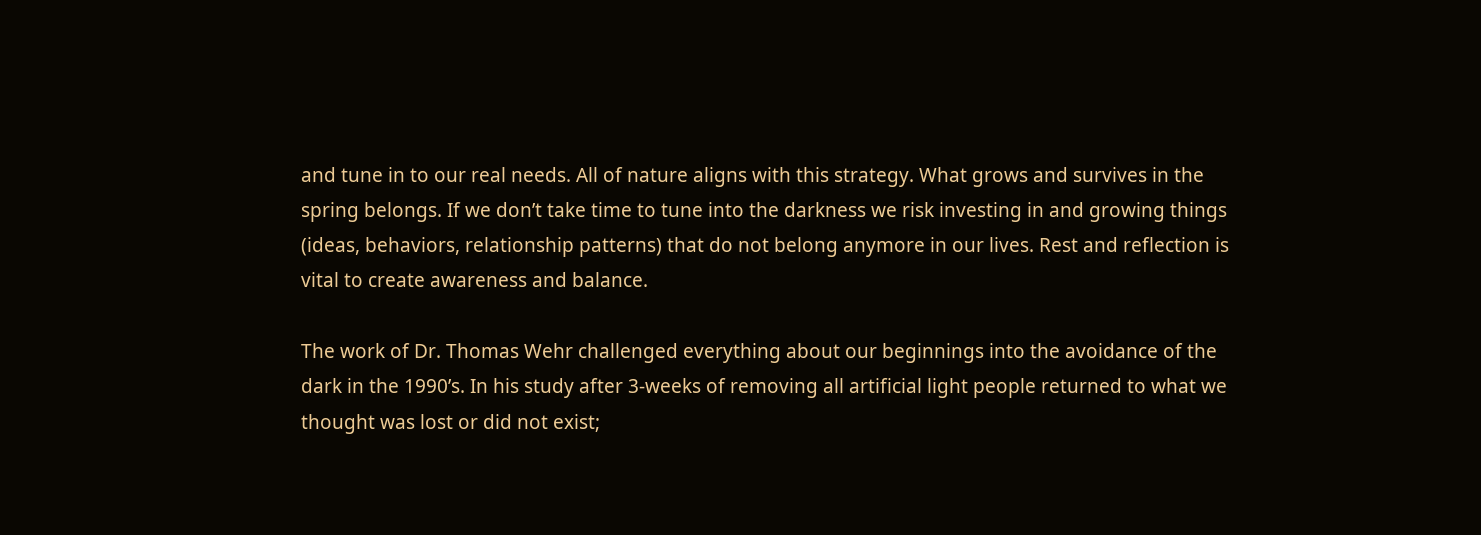and tune in to our real needs. All of nature aligns with this strategy. What grows and survives in the spring belongs. If we don’t take time to tune into the darkness we risk investing in and growing things (ideas, behaviors, relationship patterns) that do not belong anymore in our lives. Rest and reflection is vital to create awareness and balance.

The work of Dr. Thomas Wehr challenged everything about our beginnings into the avoidance of the dark in the 1990’s. In his study after 3-weeks of removing all artificial light people returned to what we thought was lost or did not exist;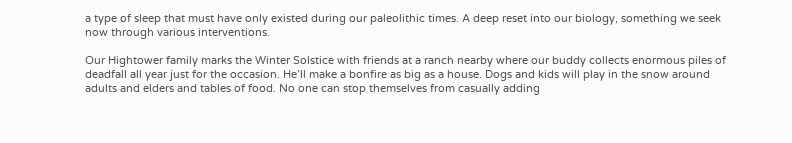a type of sleep that must have only existed during our paleolithic times. A deep reset into our biology, something we seek now through various interventions.

Our Hightower family marks the Winter Solstice with friends at a ranch nearby where our buddy collects enormous piles of deadfall all year just for the occasion. He’ll make a bonfire as big as a house. Dogs and kids will play in the snow around adults and elders and tables of food. No one can stop themselves from casually adding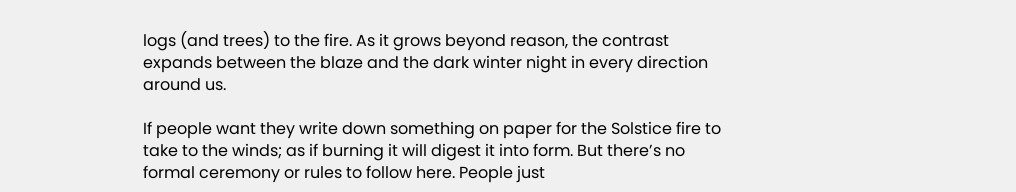logs (and trees) to the fire. As it grows beyond reason, the contrast expands between the blaze and the dark winter night in every direction around us.

If people want they write down something on paper for the Solstice fire to take to the winds; as if burning it will digest it into form. But there’s no formal ceremony or rules to follow here. People just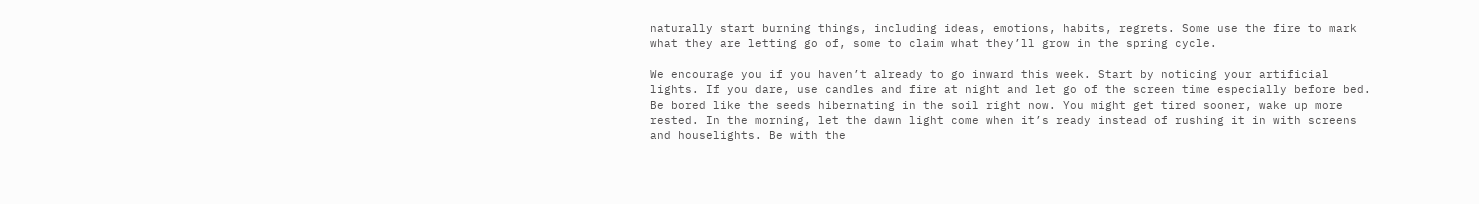naturally start burning things, including ideas, emotions, habits, regrets. Some use the fire to mark what they are letting go of, some to claim what they’ll grow in the spring cycle.

We encourage you if you haven’t already to go inward this week. Start by noticing your artificial lights. If you dare, use candles and fire at night and let go of the screen time especially before bed. Be bored like the seeds hibernating in the soil right now. You might get tired sooner, wake up more rested. In the morning, let the dawn light come when it’s ready instead of rushing it in with screens and houselights. Be with the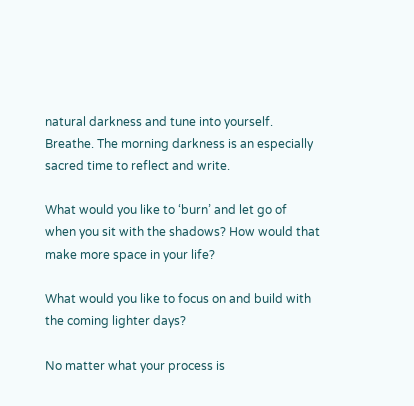natural darkness and tune into yourself. Breathe. The morning darkness is an especially sacred time to reflect and write.

What would you like to ‘burn’ and let go of when you sit with the shadows? How would that make more space in your life?

What would you like to focus on and build with the coming lighter days?

No matter what your process is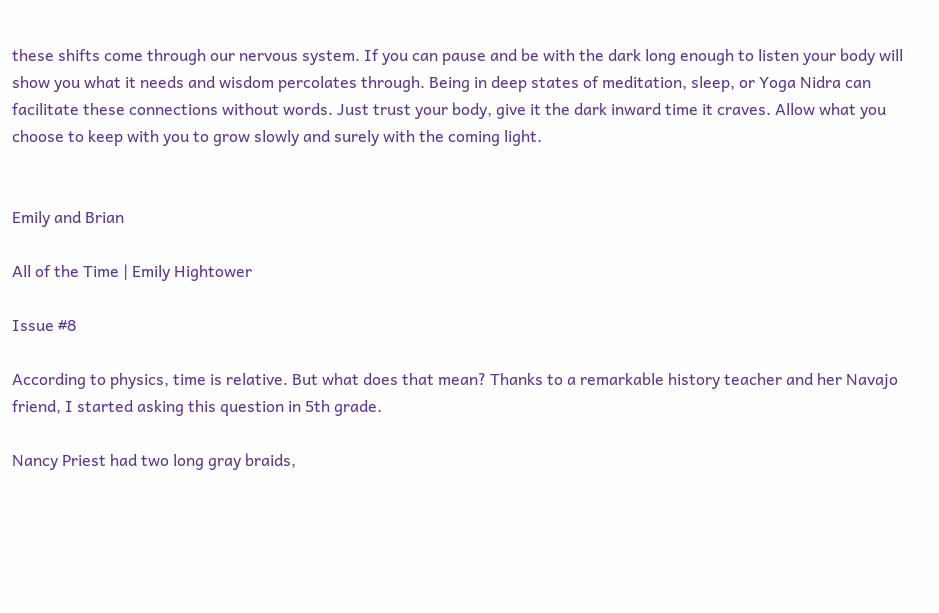these shifts come through our nervous system. If you can pause and be with the dark long enough to listen your body will show you what it needs and wisdom percolates through. Being in deep states of meditation, sleep, or Yoga Nidra can facilitate these connections without words. Just trust your body, give it the dark inward time it craves. Allow what you choose to keep with you to grow slowly and surely with the coming light.


Emily and Brian

All of the Time | Emily Hightower

Issue #8

According to physics, time is relative. But what does that mean? Thanks to a remarkable history teacher and her Navajo friend, I started asking this question in 5th grade.

Nancy Priest had two long gray braids,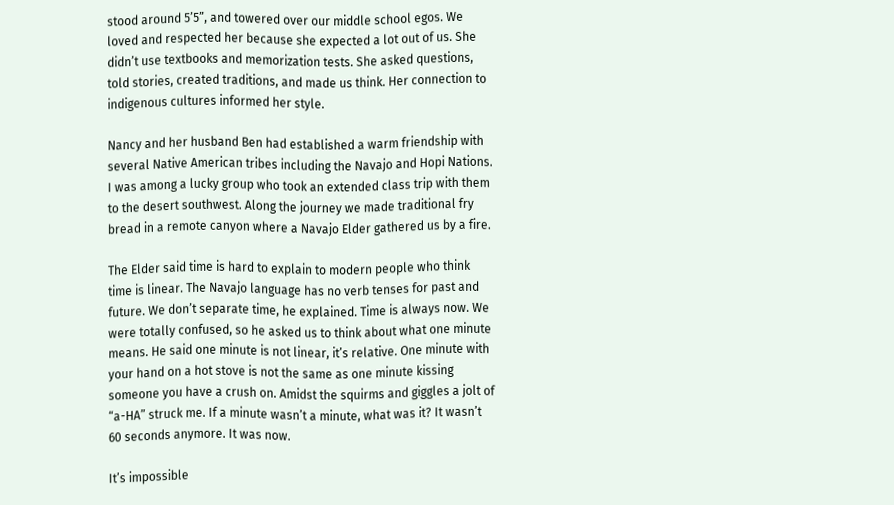stood around 5’5”, and towered over our middle school egos. We loved and respected her because she expected a lot out of us. She didn’t use textbooks and memorization tests. She asked questions, told stories, created traditions, and made us think. Her connection to indigenous cultures informed her style.

Nancy and her husband Ben had established a warm friendship with several Native American tribes including the Navajo and Hopi Nations. I was among a lucky group who took an extended class trip with them to the desert southwest. Along the journey we made traditional fry bread in a remote canyon where a Navajo Elder gathered us by a fire.

The Elder said time is hard to explain to modern people who think time is linear. The Navajo language has no verb tenses for past and future. We don’t separate time, he explained. Time is always now. We were totally confused, so he asked us to think about what one minute means. He said one minute is not linear, it’s relative. One minute with your hand on a hot stove is not the same as one minute kissing someone you have a crush on. Amidst the squirms and giggles a jolt of “a-HA” struck me. If a minute wasn’t a minute, what was it? It wasn’t 60 seconds anymore. It was now.

It’s impossible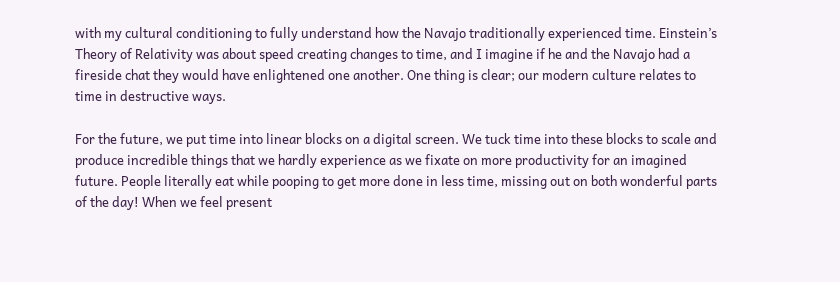with my cultural conditioning to fully understand how the Navajo traditionally experienced time. Einstein’s Theory of Relativity was about speed creating changes to time, and I imagine if he and the Navajo had a fireside chat they would have enlightened one another. One thing is clear; our modern culture relates to time in destructive ways.

For the future, we put time into linear blocks on a digital screen. We tuck time into these blocks to scale and produce incredible things that we hardly experience as we fixate on more productivity for an imagined future. People literally eat while pooping to get more done in less time, missing out on both wonderful parts of the day! When we feel present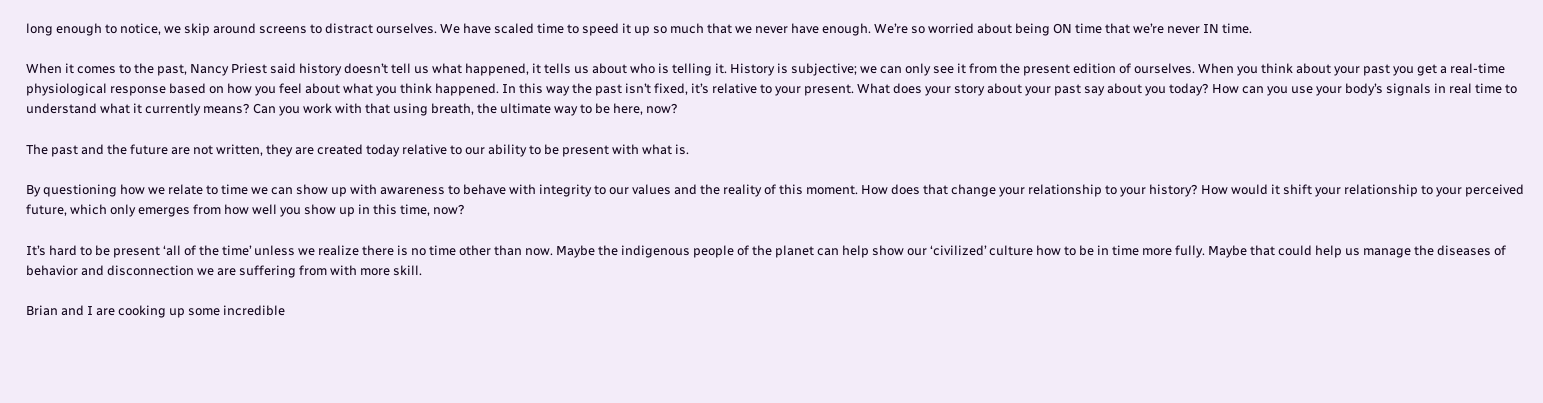long enough to notice, we skip around screens to distract ourselves. We have scaled time to speed it up so much that we never have enough. We’re so worried about being ON time that we’re never IN time.

When it comes to the past, Nancy Priest said history doesn’t tell us what happened, it tells us about who is telling it. History is subjective; we can only see it from the present edition of ourselves. When you think about your past you get a real-time physiological response based on how you feel about what you think happened. In this way the past isn’t fixed, it’s relative to your present. What does your story about your past say about you today? How can you use your body’s signals in real time to understand what it currently means? Can you work with that using breath, the ultimate way to be here, now?

The past and the future are not written, they are created today relative to our ability to be present with what is.

By questioning how we relate to time we can show up with awareness to behave with integrity to our values and the reality of this moment. How does that change your relationship to your history? How would it shift your relationship to your perceived future, which only emerges from how well you show up in this time, now?

It’s hard to be present ‘all of the time’ unless we realize there is no time other than now. Maybe the indigenous people of the planet can help show our ‘civilized’ culture how to be in time more fully. Maybe that could help us manage the diseases of behavior and disconnection we are suffering from with more skill.

Brian and I are cooking up some incredible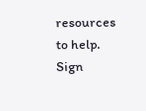resources to help. Sign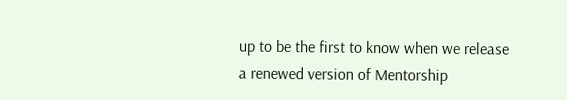up to be the first to know when we release a renewed version of Mentorship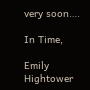very soon….

In Time,

Emily Hightower